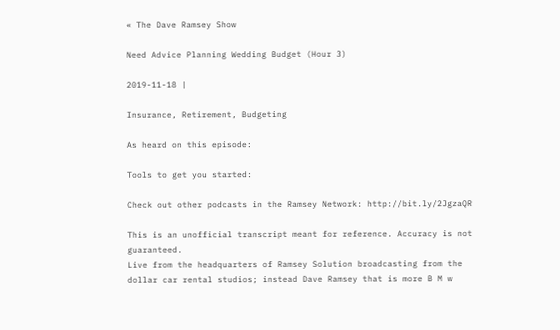« The Dave Ramsey Show

Need Advice Planning Wedding Budget (Hour 3)

2019-11-18 |

Insurance, Retirement, Budgeting

As heard on this episode:

Tools to get you started:

Check out other podcasts in the Ramsey Network: http://bit.ly/2JgzaQR

This is an unofficial transcript meant for reference. Accuracy is not guaranteed.
Live from the headquarters of Ramsey Solution broadcasting from the dollar car rental studios; instead Dave Ramsey that is more B M w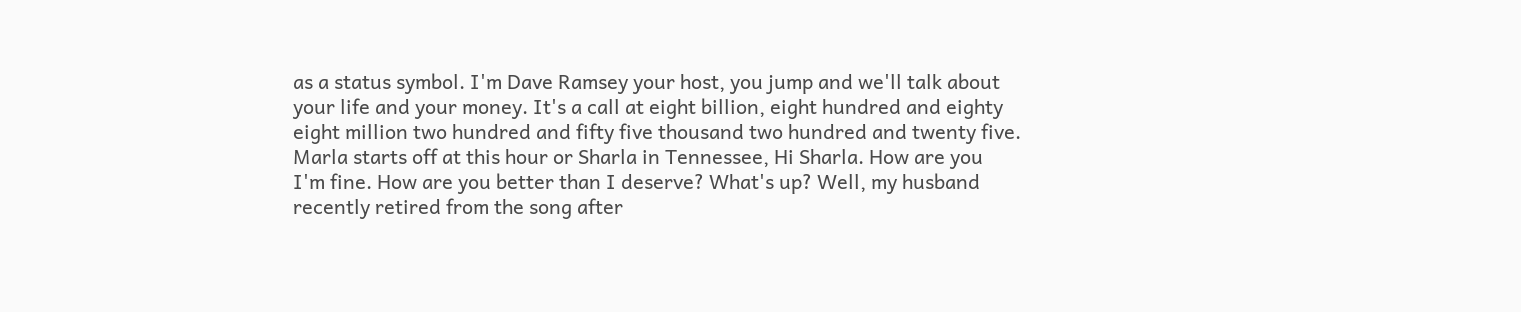as a status symbol. I'm Dave Ramsey your host, you jump and we'll talk about your life and your money. It's a call at eight billion, eight hundred and eighty eight million two hundred and fifty five thousand two hundred and twenty five. Marla starts off at this hour or Sharla in Tennessee, Hi Sharla. How are you
I'm fine. How are you better than I deserve? What's up? Well, my husband recently retired from the song after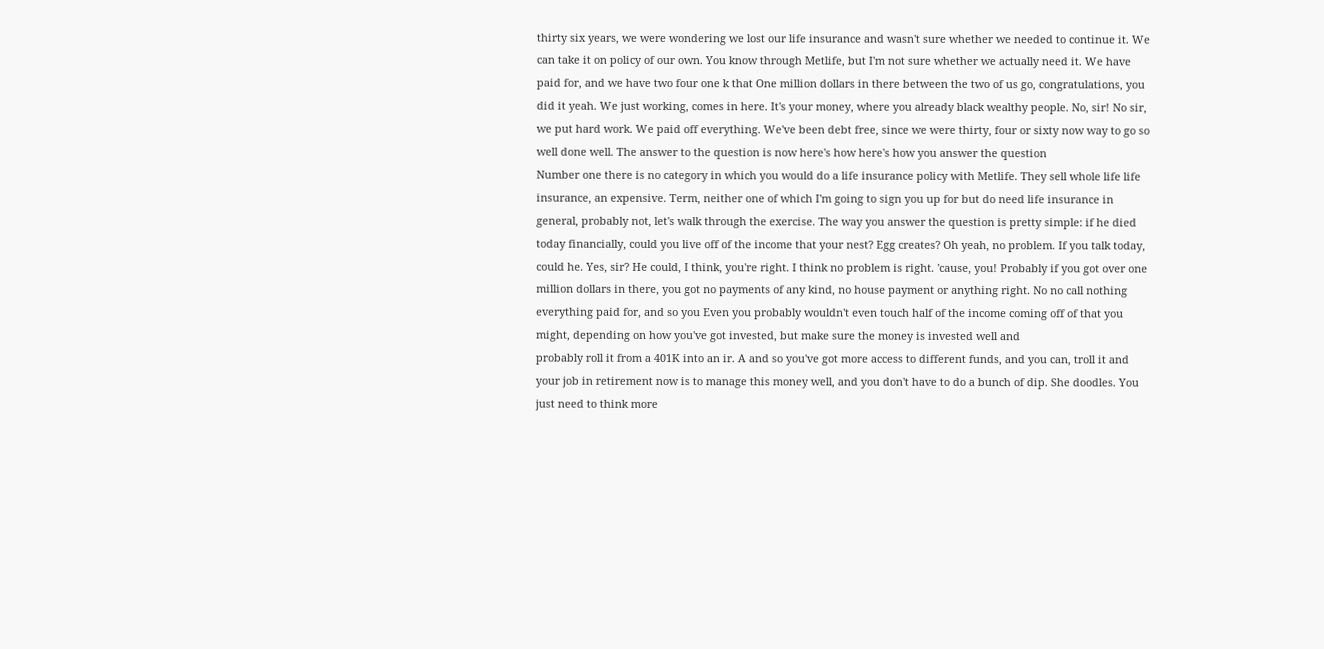thirty six years, we were wondering we lost our life insurance and wasn't sure whether we needed to continue it. We can take it on policy of our own. You know through Metlife, but I'm not sure whether we actually need it. We have paid for, and we have two four one k that One million dollars in there between the two of us go, congratulations, you did it yeah. We just working, comes in here. It's your money, where you already black wealthy people. No, sir! No sir, we put hard work. We paid off everything. We've been debt free, since we were thirty, four or sixty now way to go so well done well. The answer to the question is now here's how here's how you answer the question
Number one there is no category in which you would do a life insurance policy with Metlife. They sell whole life life insurance, an expensive. Term, neither one of which I'm going to sign you up for but do need life insurance in general, probably not, let's walk through the exercise. The way you answer the question is pretty simple: if he died today financially, could you live off of the income that your nest? Egg creates? Oh yeah, no problem. If you talk today, could he. Yes, sir? He could, I think, you're right. I think no problem is right. 'cause, you! Probably if you got over one million dollars in there, you got no payments of any kind, no house payment or anything right. No no call nothing everything paid for, and so you Even you probably wouldn't even touch half of the income coming off of that you might, depending on how you've got invested, but make sure the money is invested well and
probably roll it from a 401K into an ir. A and so you've got more access to different funds, and you can, troll it and your job in retirement now is to manage this money well, and you don't have to do a bunch of dip. She doodles. You just need to think more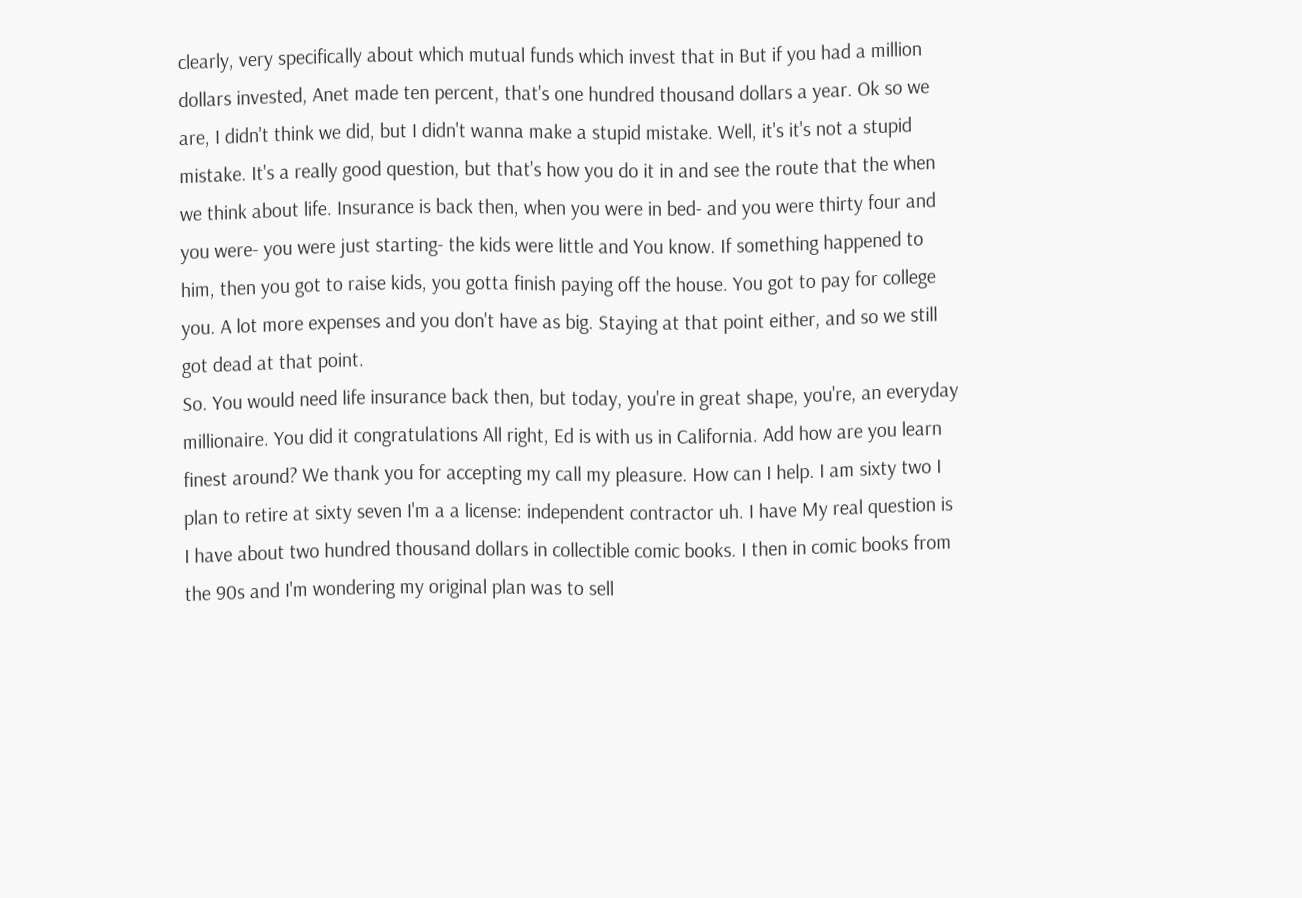clearly, very specifically about which mutual funds which invest that in But if you had a million dollars invested, Anet made ten percent, that's one hundred thousand dollars a year. Ok so we are, I didn't think we did, but I didn't wanna make a stupid mistake. Well, it's it's not a stupid mistake. It's a really good question, but that's how you do it in and see the route that the when we think about life. Insurance is back then, when you were in bed- and you were thirty four and you were- you were just starting- the kids were little and You know. If something happened to him, then you got to raise kids, you gotta finish paying off the house. You got to pay for college you. A lot more expenses and you don't have as big. Staying at that point either, and so we still got dead at that point.
So. You would need life insurance back then, but today, you're in great shape, you're, an everyday millionaire. You did it congratulations All right, Ed is with us in California. Add how are you learn finest around? We thank you for accepting my call my pleasure. How can I help. I am sixty two I plan to retire at sixty seven I'm a a license: independent contractor uh. I have My real question is I have about two hundred thousand dollars in collectible comic books. I then in comic books from the 90s and I'm wondering my original plan was to sell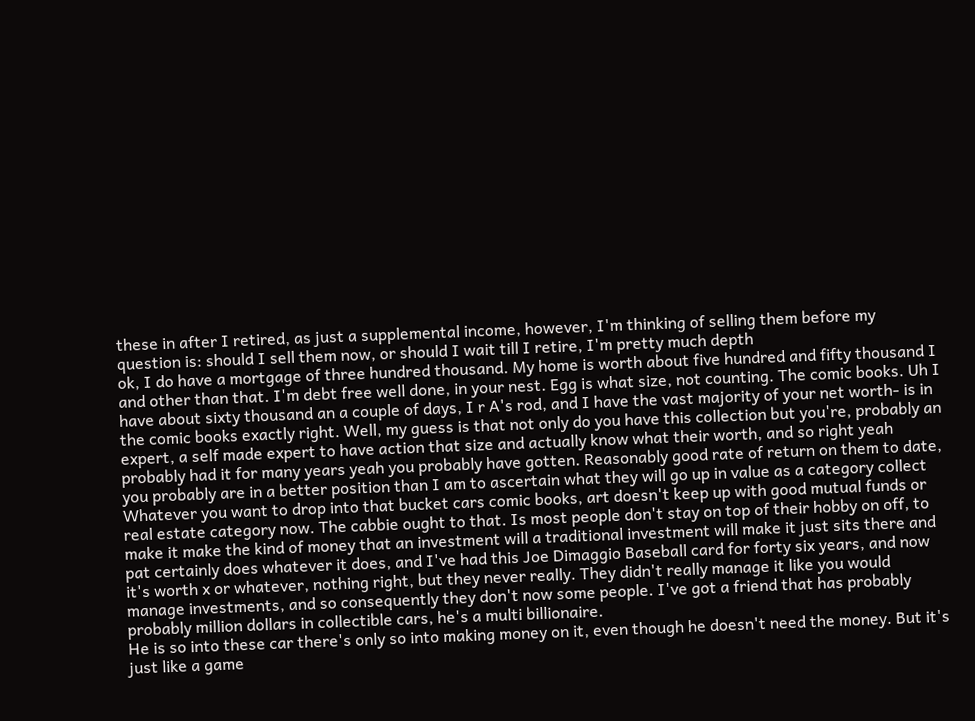these in after I retired, as just a supplemental income, however, I'm thinking of selling them before my question is: should I sell them now, or should I wait till I retire, I'm pretty much depth
ok, I do have a mortgage of three hundred thousand. My home is worth about five hundred and fifty thousand I and other than that. I'm debt free well done, in your nest. Egg is what size, not counting. The comic books. Uh I have about sixty thousand an a couple of days, I r A's rod, and I have the vast majority of your net worth- is in the comic books exactly right. Well, my guess is that not only do you have this collection but you're, probably an expert, a self made expert to have action that size and actually know what their worth, and so right yeah probably had it for many years yeah you probably have gotten. Reasonably good rate of return on them to date,
you probably are in a better position than I am to ascertain what they will go up in value as a category collect Whatever you want to drop into that bucket cars comic books, art doesn't keep up with good mutual funds or real estate category now. The cabbie ought to that. Is most people don't stay on top of their hobby on off, to make it make the kind of money that an investment will a traditional investment will make it just sits there and pat certainly does whatever it does, and I've had this Joe Dimaggio Baseball card for forty six years, and now it's worth x or whatever, nothing right, but they never really. They didn't really manage it like you would manage investments, and so consequently they don't now some people. I've got a friend that has probably probably million dollars in collectible cars, he's a multi billionaire.
He is so into these car there's only so into making money on it, even though he doesn't need the money. But it's just like a game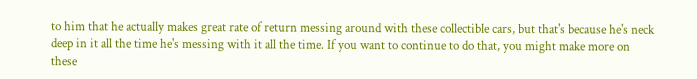to him that he actually makes great rate of return messing around with these collectible cars, but that's because he's neck deep in it all the time he's messing with it all the time. If you want to continue to do that, you might make more on these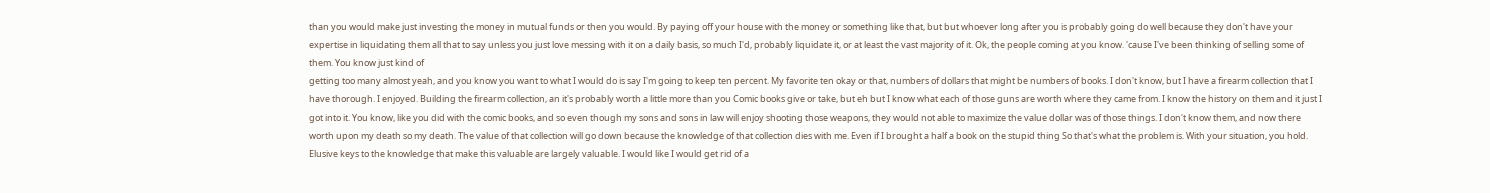than you would make just investing the money in mutual funds or then you would. By paying off your house with the money or something like that, but but whoever long after you is probably going do well because they don't have your expertise in liquidating them all that to say unless you just love messing with it on a daily basis, so much I'd, probably liquidate it, or at least the vast majority of it. Ok, the people coming at you know. 'cause I've been thinking of selling some of them. You know just kind of
getting too many almost yeah, and you know you want to what I would do is say I'm going to keep ten percent. My favorite ten okay or that, numbers of dollars that might be numbers of books. I don't know, but I have a firearm collection that I have thorough. I enjoyed. Building the firearm collection, an it's probably worth a little more than you Comic books give or take, but eh but I know what each of those guns are worth where they came from. I know the history on them and it just I got into it. You know, like you did with the comic books, and so even though my sons and sons in law will enjoy shooting those weapons, they would not able to maximize the value dollar was of those things. I don't know them, and now there worth upon my death so my death. The value of that collection will go down because the knowledge of that collection dies with me. Even if I brought a half a book on the stupid thing So that's what the problem is. With your situation, you hold.
Elusive keys to the knowledge that make this valuable are largely valuable. I would like I would get rid of a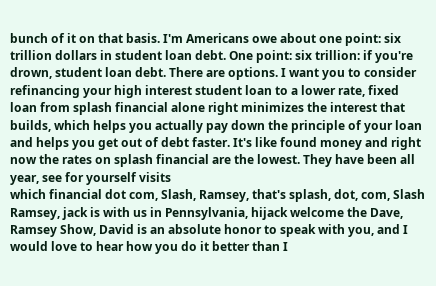bunch of it on that basis. I'm Americans owe about one point: six trillion dollars in student loan debt. One point: six trillion: if you're drown, student loan debt. There are options. I want you to consider refinancing your high interest student loan to a lower rate, fixed loan from splash financial alone right minimizes the interest that builds, which helps you actually pay down the principle of your loan and helps you get out of debt faster. It's like found money and right now the rates on splash financial are the lowest. They have been all year, see for yourself visits
which financial dot com, Slash, Ramsey, that's splash, dot, com, Slash Ramsey, jack is with us in Pennsylvania, hijack welcome the Dave, Ramsey Show, David is an absolute honor to speak with you, and I would love to hear how you do it better than I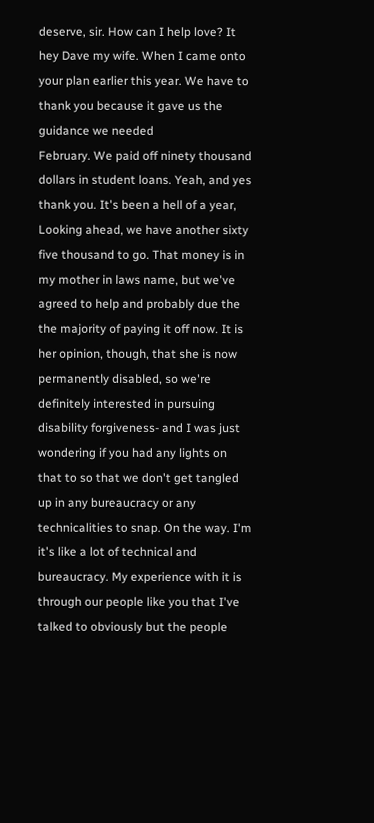deserve, sir. How can I help love? It hey Dave my wife. When I came onto your plan earlier this year. We have to thank you because it gave us the guidance we needed
February. We paid off ninety thousand dollars in student loans. Yeah, and yes thank you. It's been a hell of a year, Looking ahead, we have another sixty five thousand to go. That money is in my mother in laws name, but we've agreed to help and probably due the the majority of paying it off now. It is her opinion, though, that she is now permanently disabled, so we're definitely interested in pursuing disability forgiveness- and I was just wondering if you had any lights on that to so that we don't get tangled up in any bureaucracy or any technicalities to snap. On the way. I'm it's like a lot of technical and bureaucracy. My experience with it is through our people like you that I've talked to obviously but the people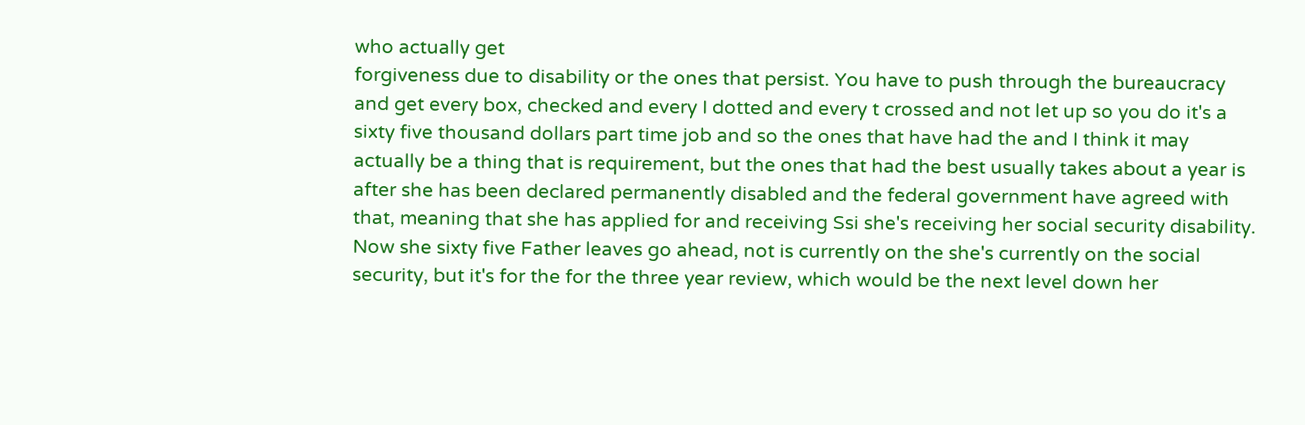who actually get
forgiveness due to disability or the ones that persist. You have to push through the bureaucracy and get every box, checked and every I dotted and every t crossed and not let up so you do it's a sixty five thousand dollars part time job and so the ones that have had the and I think it may actually be a thing that is requirement, but the ones that had the best usually takes about a year is after she has been declared permanently disabled and the federal government have agreed with that, meaning that she has applied for and receiving Ssi she's receiving her social security disability. Now she sixty five Father leaves go ahead, not is currently on the she's currently on the social security, but it's for the for the three year review, which would be the next level down her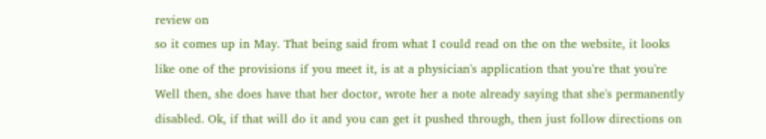review on
so it comes up in May. That being said from what I could read on the on the website, it looks like one of the provisions if you meet it, is at a physician's application that you're that you're Well then, she does have that her doctor, wrote her a note already saying that she's permanently disabled. Ok, if that will do it and you can get it pushed through, then just follow directions on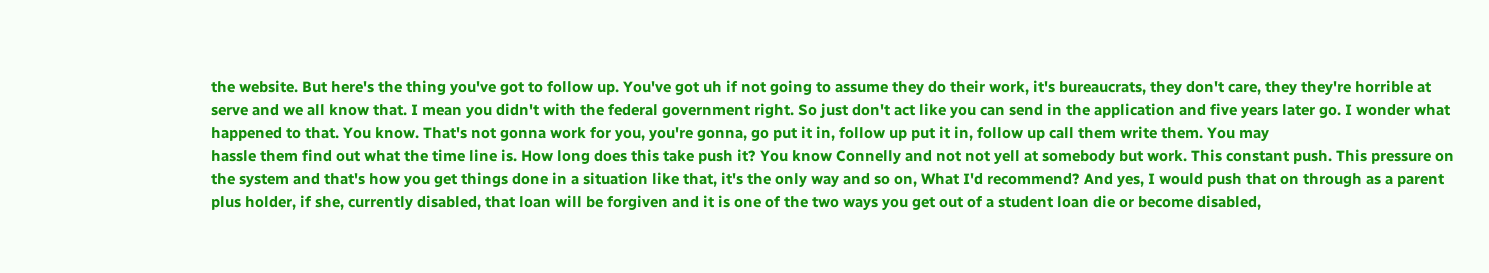the website. But here's the thing you've got to follow up. You've got uh if not going to assume they do their work, it's bureaucrats, they don't care, they they're horrible at serve and we all know that. I mean you didn't with the federal government right. So just don't act like you can send in the application and five years later go. I wonder what happened to that. You know. That's not gonna work for you, you're gonna, go put it in, follow up put it in, follow up call them write them. You may
hassle them find out what the time line is. How long does this take push it? You know Connelly and not not yell at somebody but work. This constant push. This pressure on the system and that's how you get things done in a situation like that, it's the only way and so on, What I'd recommend? And yes, I would push that on through as a parent plus holder, if she, currently disabled, that loan will be forgiven and it is one of the two ways you get out of a student loan die or become disabled,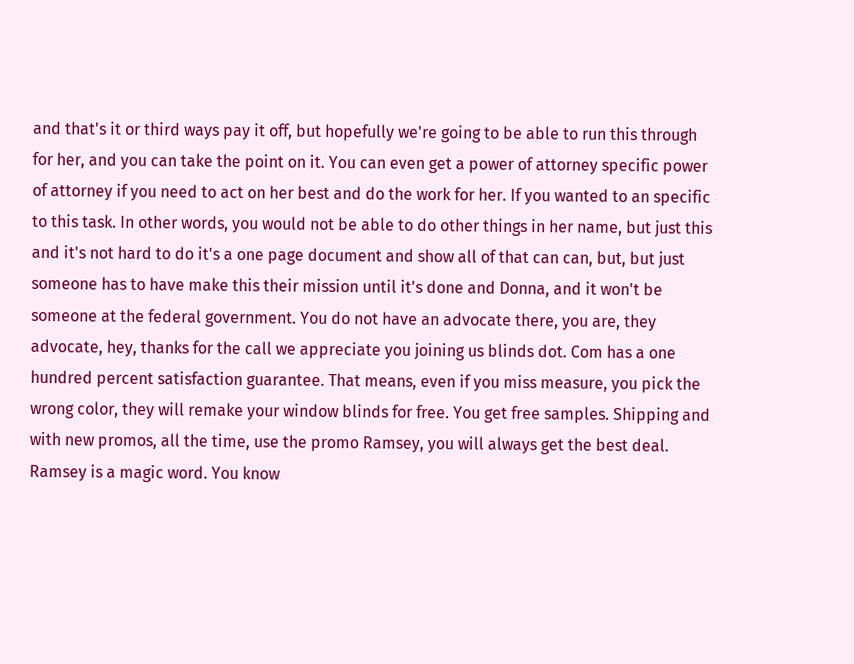and that's it or third ways pay it off, but hopefully we're going to be able to run this through for her, and you can take the point on it. You can even get a power of attorney specific power of attorney if you need to act on her best and do the work for her. If you wanted to an specific to this task. In other words, you would not be able to do other things in her name, but just this
and it's not hard to do it's a one page document and show all of that can can, but, but just someone has to have make this their mission until it's done and Donna, and it won't be someone at the federal government. You do not have an advocate there, you are, they advocate, hey, thanks for the call we appreciate you joining us blinds dot. Com has a one hundred percent satisfaction guarantee. That means, even if you miss measure, you pick the wrong color, they will remake your window blinds for free. You get free samples. Shipping and with new promos, all the time, use the promo Ramsey, you will always get the best deal. Ramsey is a magic word. You know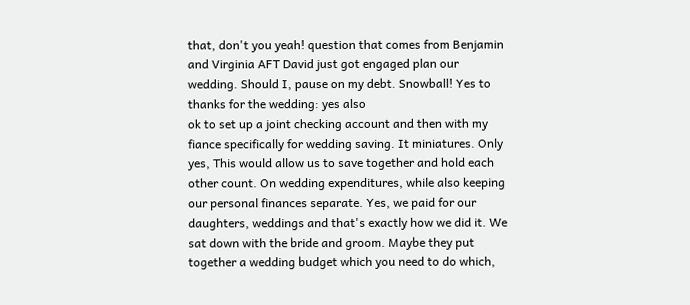that, don't you yeah! question that comes from Benjamin and Virginia AFT David just got engaged plan our wedding. Should I, pause on my debt. Snowball! Yes to thanks for the wedding: yes also
ok to set up a joint checking account and then with my fiance specifically for wedding saving. It miniatures. Only yes, This would allow us to save together and hold each other count. On wedding expenditures, while also keeping our personal finances separate. Yes, we paid for our daughters, weddings and that's exactly how we did it. We sat down with the bride and groom. Maybe they put together a wedding budget which you need to do which,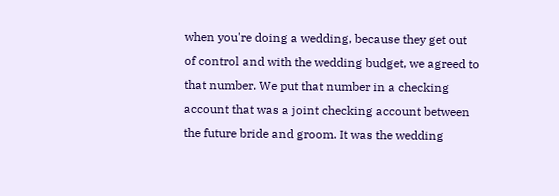when you're doing a wedding, because they get out of control and with the wedding budget, we agreed to that number. We put that number in a checking account that was a joint checking account between the future bride and groom. It was the wedding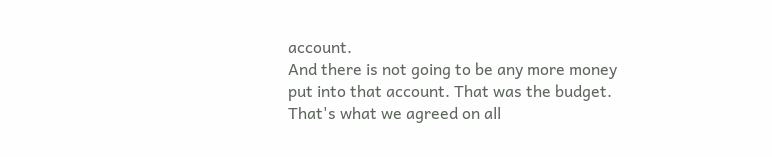account.
And there is not going to be any more money put into that account. That was the budget. That's what we agreed on all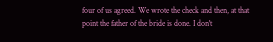four of us agreed. We wrote the check and then, at that point the father of the bride is done. I don't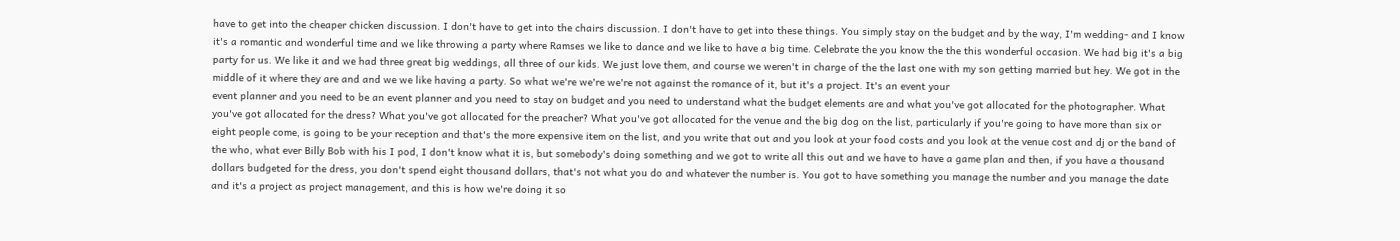have to get into the cheaper chicken discussion. I don't have to get into the chairs discussion. I don't have to get into these things. You simply stay on the budget and by the way, I'm wedding- and I know it's a romantic and wonderful time and we like throwing a party where Ramses we like to dance and we like to have a big time. Celebrate the you know the the this wonderful occasion. We had big it's a big party for us. We like it and we had three great big weddings, all three of our kids. We just love them, and course we weren't in charge of the the last one with my son getting married but hey. We got in the middle of it where they are and and we we like having a party. So what we're we're we're not against the romance of it, but it's a project. It's an event your
event planner and you need to be an event planner and you need to stay on budget and you need to understand what the budget elements are and what you've got allocated for the photographer. What you've got allocated for the dress? What you've got allocated for the preacher? What you've got allocated for the venue and the big dog on the list, particularly if you're going to have more than six or eight people come, is going to be your reception and that's the more expensive item on the list, and you write that out and you look at your food costs and you look at the venue cost and dj or the band of the who, what ever Billy Bob with his I pod, I don't know what it is, but somebody's doing something and we got to write all this out and we have to have a game plan and then, if you have a thousand dollars budgeted for the dress, you don't spend eight thousand dollars, that's not what you do and whatever the number is. You got to have something you manage the number and you manage the date and it's a project as project management, and this is how we're doing it so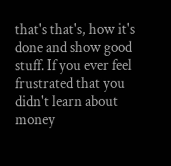that's that's, how it's done and show good stuff. If you ever feel frustrated that you didn't learn about money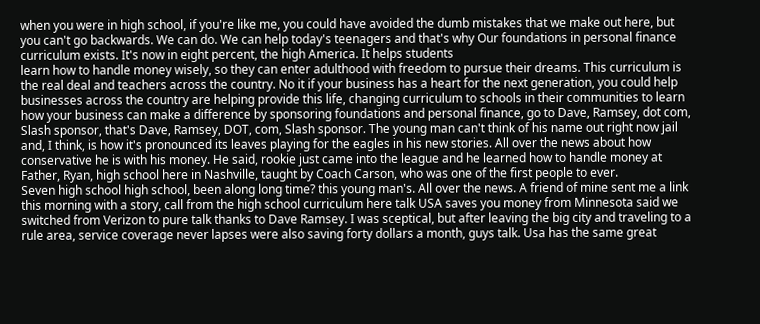when you were in high school, if you're like me, you could have avoided the dumb mistakes that we make out here, but you can't go backwards. We can do. We can help today's teenagers and that's why Our foundations in personal finance curriculum exists. It's now in eight percent, the high America. It helps students
learn how to handle money wisely, so they can enter adulthood with freedom to pursue their dreams. This curriculum is the real deal and teachers across the country. No it if your business has a heart for the next generation, you could help businesses across the country are helping provide this life, changing curriculum to schools in their communities to learn how your business can make a difference by sponsoring foundations and personal finance, go to Dave, Ramsey, dot com, Slash sponsor, that's Dave, Ramsey, DOT, com, Slash sponsor. The young man can't think of his name out right now jail and, I think, is how it's pronounced its leaves playing for the eagles in his new stories. All over the news about how conservative he is with his money. He said, rookie just came into the league and he learned how to handle money at Father, Ryan, high school here in Nashville, taught by Coach Carson, who was one of the first people to ever.
Seven high school high school, been along long time? this young man's. All over the news. A friend of mine sent me a link this morning with a story, call from the high school curriculum here talk USA saves you money from Minnesota said we switched from Verizon to pure talk thanks to Dave Ramsey. I was sceptical, but after leaving the big city and traveling to a rule area, service coverage never lapses were also saving forty dollars a month, guys talk. Usa has the same great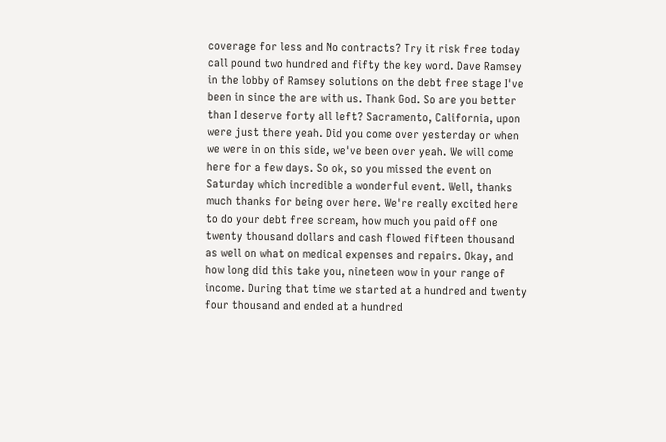coverage for less and No contracts? Try it risk free today call pound two hundred and fifty the key word. Dave Ramsey
in the lobby of Ramsey solutions on the debt free stage I've been in since the are with us. Thank God. So are you better than I deserve forty all left? Sacramento, California, upon were just there yeah. Did you come over yesterday or when we were in on this side, we've been over yeah. We will come here for a few days. So ok, so you missed the event on Saturday which incredible a wonderful event. Well, thanks much thanks for being over here. We're really excited here to do your debt free scream, how much you paid off one
twenty thousand dollars and cash flowed fifteen thousand as well on what on medical expenses and repairs. Okay, and how long did this take you, nineteen wow in your range of income. During that time we started at a hundred and twenty four thousand and ended at a hundred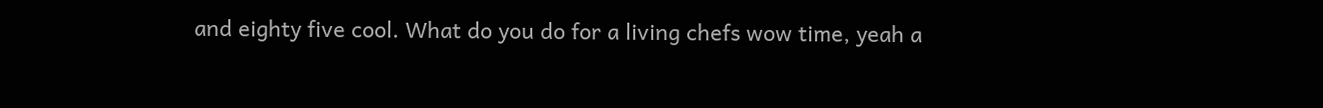and eighty five cool. What do you do for a living chefs wow time, yeah a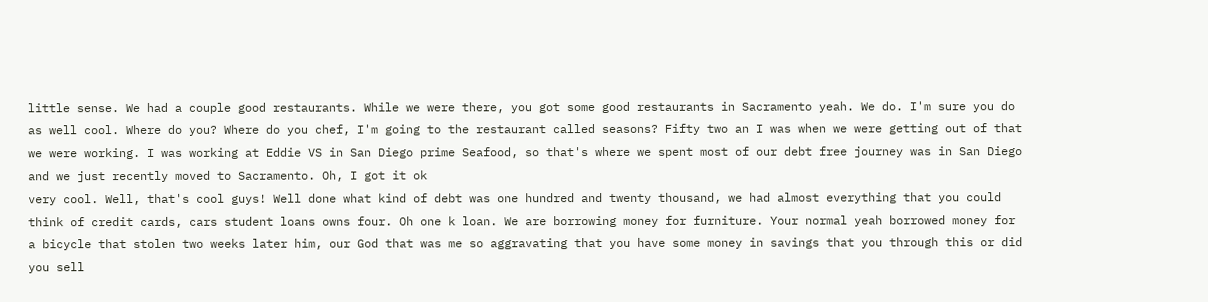little sense. We had a couple good restaurants. While we were there, you got some good restaurants in Sacramento yeah. We do. I'm sure you do as well cool. Where do you? Where do you chef, I'm going to the restaurant called seasons? Fifty two an I was when we were getting out of that we were working. I was working at Eddie VS in San Diego prime Seafood, so that's where we spent most of our debt free journey was in San Diego and we just recently moved to Sacramento. Oh, I got it ok
very cool. Well, that's cool guys! Well done what kind of debt was one hundred and twenty thousand, we had almost everything that you could think of credit cards, cars student loans owns four. Oh one k loan. We are borrowing money for furniture. Your normal yeah borrowed money for a bicycle that stolen two weeks later him, our God that was me so aggravating that you have some money in savings that you through this or did you sell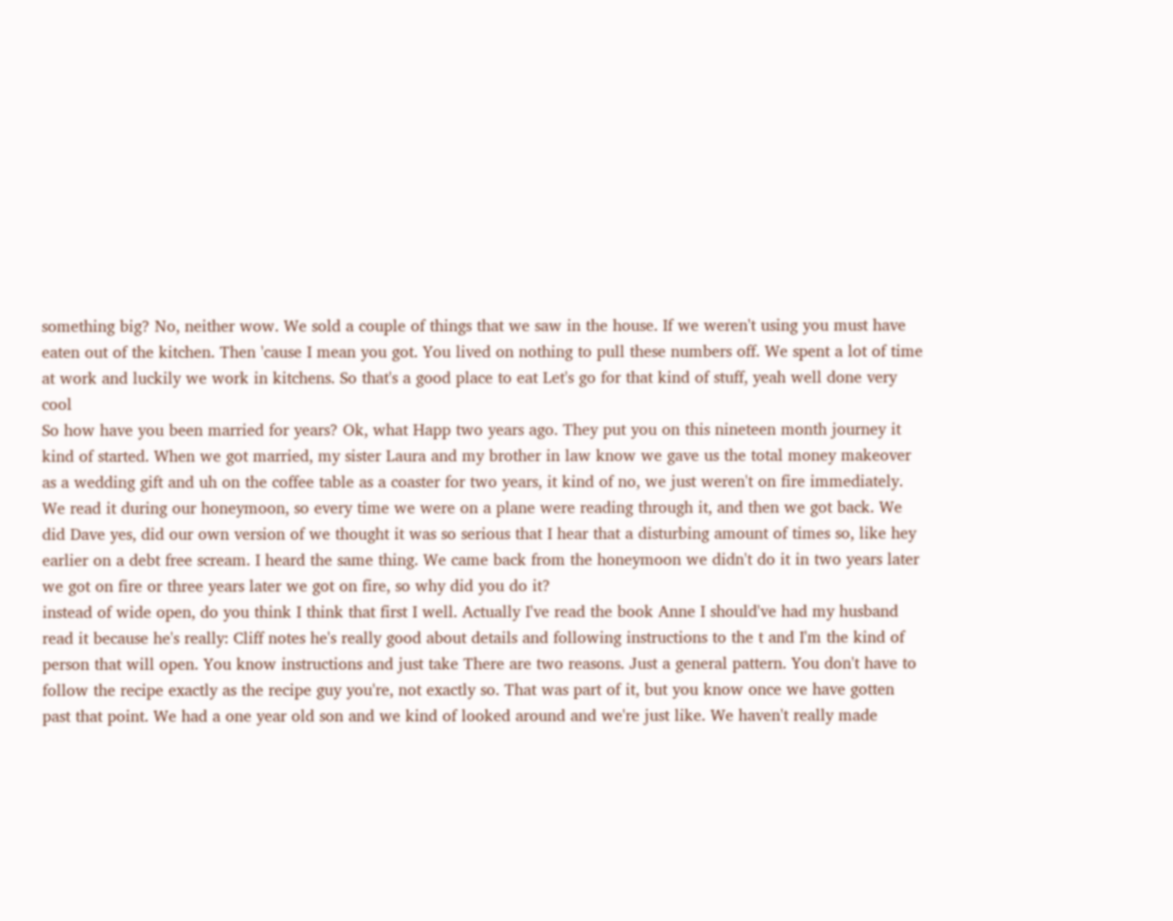something big? No, neither wow. We sold a couple of things that we saw in the house. If we weren't using you must have eaten out of the kitchen. Then 'cause I mean you got. You lived on nothing to pull these numbers off. We spent a lot of time at work and luckily we work in kitchens. So that's a good place to eat Let's go for that kind of stuff, yeah well done very cool
So how have you been married for years? Ok, what Happ two years ago. They put you on this nineteen month journey it kind of started. When we got married, my sister Laura and my brother in law know we gave us the total money makeover as a wedding gift and uh on the coffee table as a coaster for two years, it kind of no, we just weren't on fire immediately. We read it during our honeymoon, so every time we were on a plane were reading through it, and then we got back. We did Dave yes, did our own version of we thought it was so serious that I hear that a disturbing amount of times so, like hey earlier on a debt free scream. I heard the same thing. We came back from the honeymoon we didn't do it in two years later we got on fire or three years later we got on fire, so why did you do it?
instead of wide open, do you think I think that first I well. Actually I've read the book Anne I should've had my husband read it because he's really: Cliff notes he's really good about details and following instructions to the t and I'm the kind of person that will open. You know instructions and just take There are two reasons. Just a general pattern. You don't have to follow the recipe exactly as the recipe guy you're, not exactly so. That was part of it, but you know once we have gotten past that point. We had a one year old son and we kind of looked around and we're just like. We haven't really made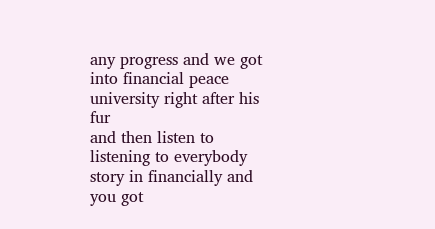any progress and we got into financial peace university right after his fur
and then listen to listening to everybody story in financially and you got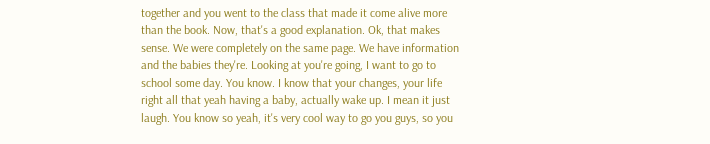together and you went to the class that made it come alive more than the book. Now, that's a good explanation. Ok, that makes sense. We were completely on the same page. We have information and the babies they're. Looking at you're going, I want to go to school some day. You know. I know that your changes, your life right all that yeah having a baby, actually wake up. I mean it just laugh. You know so yeah, it's very cool way to go you guys, so you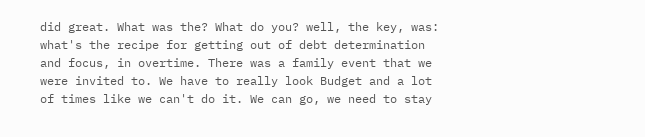did great. What was the? What do you? well, the key, was: what's the recipe for getting out of debt determination and focus, in overtime. There was a family event that we were invited to. We have to really look Budget and a lot of times like we can't do it. We can go, we need to stay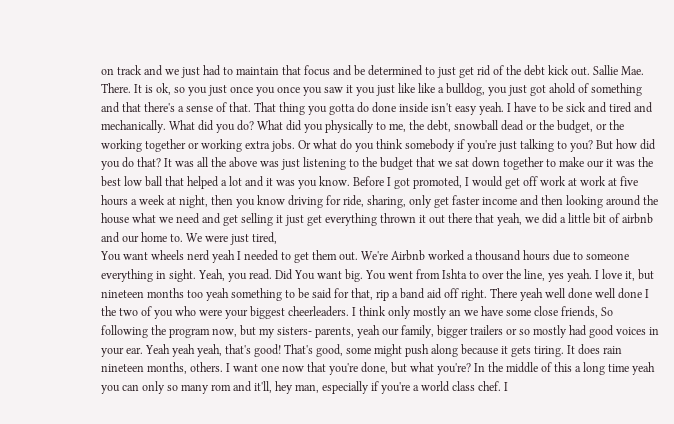on track and we just had to maintain that focus and be determined to just get rid of the debt kick out. Sallie Mae.
There. It is ok, so you just once you once you saw it you just like like a bulldog, you just got ahold of something and that there's a sense of that. That thing you gotta do done inside isn't easy yeah. I have to be sick and tired and mechanically. What did you do? What did you physically to me, the debt, snowball dead or the budget, or the working together or working extra jobs. Or what do you think somebody if you're just talking to you? But how did you do that? It was all the above was just listening to the budget that we sat down together to make our it was the best low ball that helped a lot and it was you know. Before I got promoted, I would get off work at work at five hours a week at night, then you know driving for ride, sharing, only get faster income and then looking around the house what we need and get selling it just get everything thrown it out there that yeah, we did a little bit of airbnb and our home to. We were just tired,
You want wheels nerd yeah I needed to get them out. We're Airbnb worked a thousand hours due to someone everything in sight. Yeah, you read. Did You want big. You went from Ishta to over the line, yes yeah. I love it, but nineteen months too yeah something to be said for that, rip a band aid off right. There yeah well done well done I the two of you who were your biggest cheerleaders. I think only mostly an we have some close friends, So following the program now, but my sisters- parents, yeah our family, bigger trailers or so mostly had good voices in your ear. Yeah yeah yeah, that's good! That's good, some might push along because it gets tiring. It does rain nineteen months, others. I want one now that you're done, but what you're? In the middle of this a long time yeah you can only so many rom and it'll, hey man, especially if you're a world class chef. I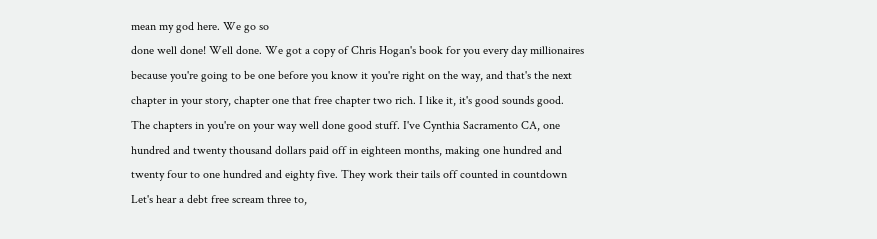mean my god here. We go so
done well done! Well done. We got a copy of Chris Hogan's book for you every day millionaires because you're going to be one before you know it you're right on the way, and that's the next chapter in your story, chapter one that free chapter two rich. I like it, it's good sounds good. The chapters in you're on your way well done good stuff. I've Cynthia Sacramento CA, one hundred and twenty thousand dollars paid off in eighteen months, making one hundred and twenty four to one hundred and eighty five. They work their tails off counted in countdown Let's hear a debt free scream three to,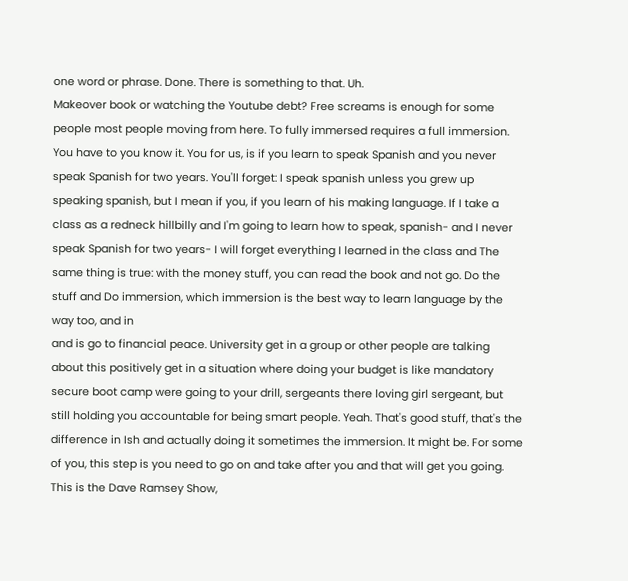one word or phrase. Done. There is something to that. Uh.
Makeover book or watching the Youtube debt? Free screams is enough for some people most people moving from here. To fully immersed requires a full immersion. You have to you know it. You for us, is if you learn to speak Spanish and you never speak Spanish for two years. You'll forget: I speak spanish unless you grew up speaking spanish, but I mean if you, if you learn of his making language. If I take a class as a redneck hillbilly and I'm going to learn how to speak, spanish- and I never speak Spanish for two years- I will forget everything I learned in the class and The same thing is true: with the money stuff, you can read the book and not go. Do the stuff and Do immersion, which immersion is the best way to learn language by the way too, and in
and is go to financial peace. University get in a group or other people are talking about this positively get in a situation where doing your budget is like mandatory secure boot camp were going to your drill, sergeants there loving girl sergeant, but still holding you accountable for being smart people. Yeah. That's good stuff, that's the difference in Ish and actually doing it sometimes the immersion. It might be. For some of you, this step is you need to go on and take after you and that will get you going. This is the Dave Ramsey Show,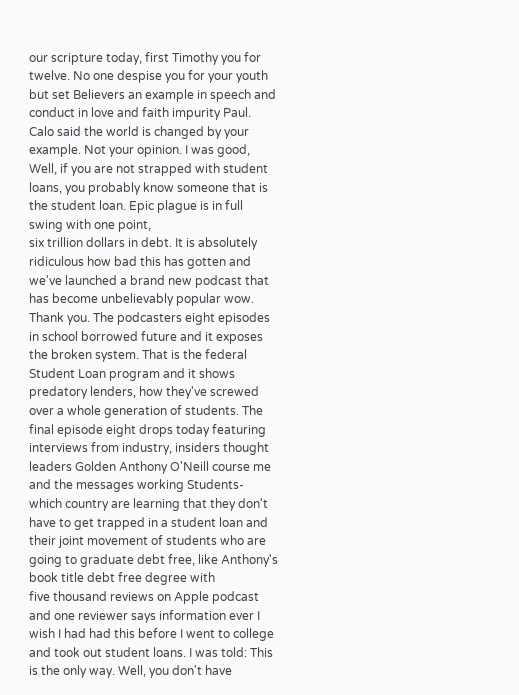our scripture today, first Timothy you for twelve. No one despise you for your youth but set Believers an example in speech and conduct in love and faith impurity Paul. Calo said the world is changed by your example. Not your opinion. I was good, Well, if you are not strapped with student loans, you probably know someone that is the student loan. Epic plague is in full swing with one point,
six trillion dollars in debt. It is absolutely ridiculous how bad this has gotten and we've launched a brand new podcast that has become unbelievably popular wow. Thank you. The podcasters eight episodes in school borrowed future and it exposes the broken system. That is the federal Student Loan program and it shows predatory lenders, how they've screwed over a whole generation of students. The final episode eight drops today featuring interviews from industry, insiders thought leaders Golden Anthony O'Neill course me and the messages working Students- which country are learning that they don't have to get trapped in a student loan and their joint movement of students who are going to graduate debt free, like Anthony's book title debt free degree with
five thousand reviews on Apple podcast and one reviewer says information ever I wish I had had this before I went to college and took out student loans. I was told: This is the only way. Well, you don't have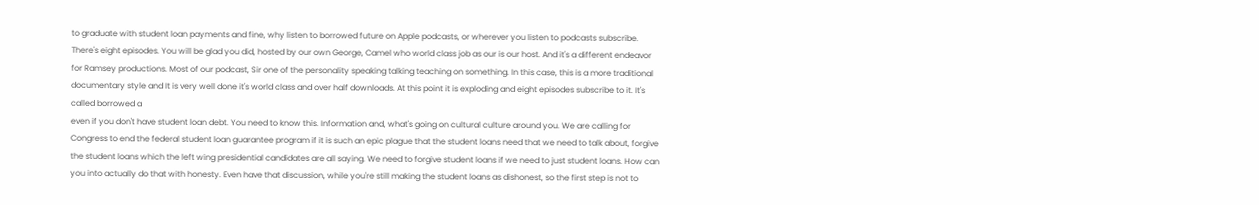to graduate with student loan payments and fine, why listen to borrowed future on Apple podcasts, or wherever you listen to podcasts subscribe. There's eight episodes. You will be glad you did, hosted by our own George, Camel who world class job as our is our host. And it's a different endeavor for Ramsey productions. Most of our podcast, Sir one of the personality speaking talking teaching on something. In this case, this is a more traditional documentary style and It is very well done it's world class and over half downloads. At this point it is exploding and eight episodes subscribe to it. It's called borrowed a
even if you don't have student loan debt. You need to know this. Information and, what's going on cultural culture around you. We are calling for Congress to end the federal student loan guarantee program if it is such an epic plague that the student loans need that we need to talk about, forgive the student loans which the left wing presidential candidates are all saying. We need to forgive student loans if we need to just student loans. How can you into actually do that with honesty. Even have that discussion, while you're still making the student loans as dishonest, so the first step is not to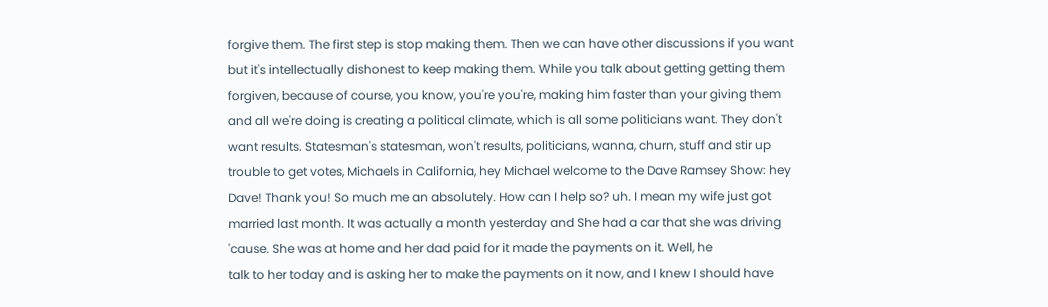forgive them. The first step is stop making them. Then we can have other discussions if you want
but it's intellectually dishonest to keep making them. While you talk about getting getting them forgiven, because of course, you know, you're you're, making him faster than your giving them and all we're doing is creating a political climate, which is all some politicians want. They don't want results. Statesman's statesman, won't results, politicians, wanna, churn, stuff and stir up trouble to get votes, Michaels in California, hey Michael welcome to the Dave Ramsey Show: hey Dave! Thank you! So much me an absolutely. How can I help so? uh. I mean my wife just got married last month. It was actually a month yesterday and She had a car that she was driving 'cause. She was at home and her dad paid for it made the payments on it. Well, he
talk to her today and is asking her to make the payments on it now, and I knew I should have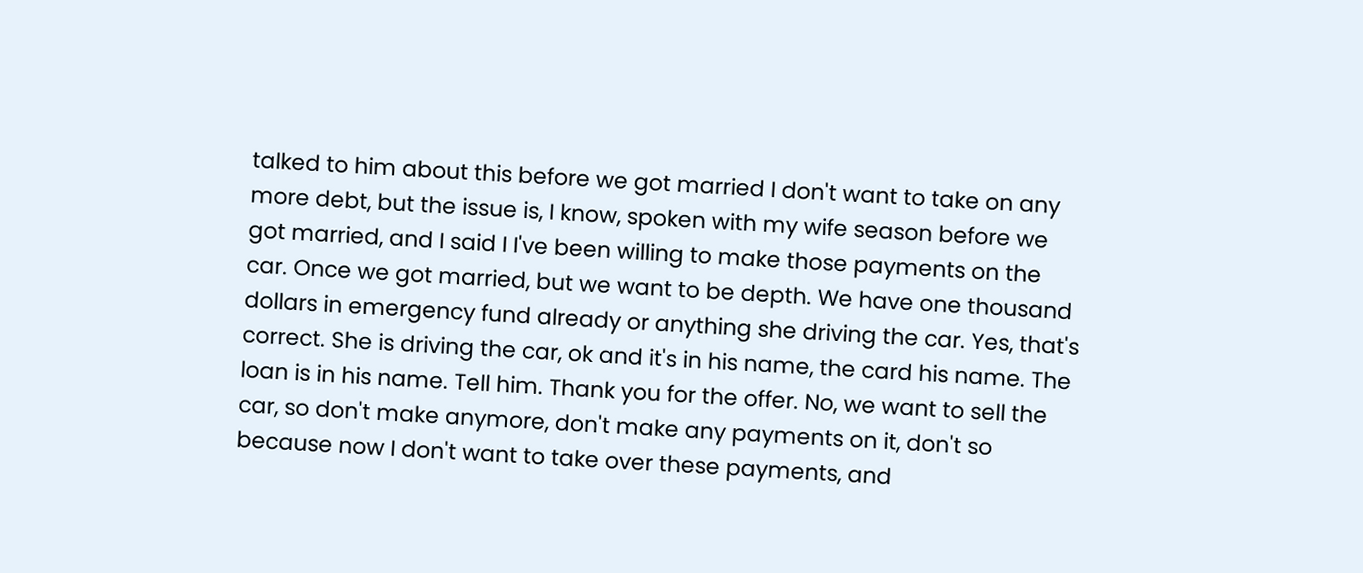talked to him about this before we got married I don't want to take on any more debt, but the issue is, I know, spoken with my wife season before we got married, and I said I I've been willing to make those payments on the car. Once we got married, but we want to be depth. We have one thousand dollars in emergency fund already or anything she driving the car. Yes, that's correct. She is driving the car, ok and it's in his name, the card his name. The loan is in his name. Tell him. Thank you for the offer. No, we want to sell the car, so don't make anymore, don't make any payments on it, don't so because now I don't want to take over these payments, and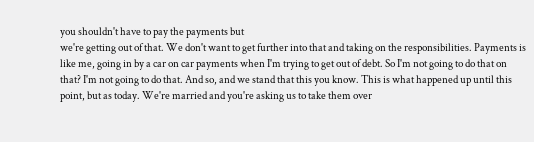you shouldn't have to pay the payments but
we're getting out of that. We don't want to get further into that and taking on the responsibilities. Payments is like me, going in by a car on car payments when I'm trying to get out of debt. So I'm not going to do that on that? I'm not going to do that. And so, and we stand that this you know. This is what happened up until this point, but as today. We're married and you're asking us to take them over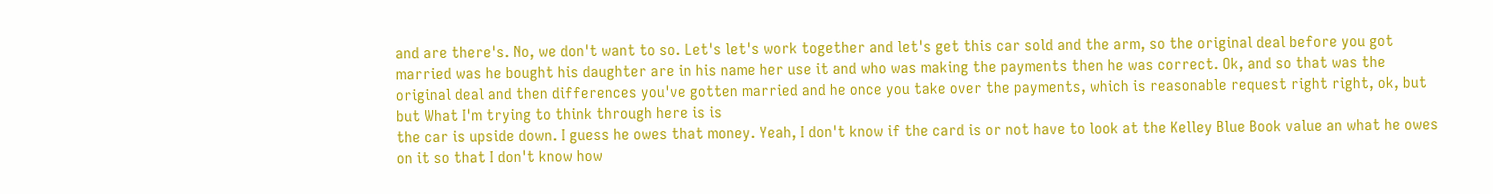and are there's. No, we don't want to so. Let's let's work together and let's get this car sold and the arm, so the original deal before you got married was he bought his daughter are in his name her use it and who was making the payments then he was correct. Ok, and so that was the original deal and then differences you've gotten married and he once you take over the payments, which is reasonable request right right, ok, but but What I'm trying to think through here is is
the car is upside down. I guess he owes that money. Yeah, I don't know if the card is or not have to look at the Kelley Blue Book value an what he owes on it so that I don't know how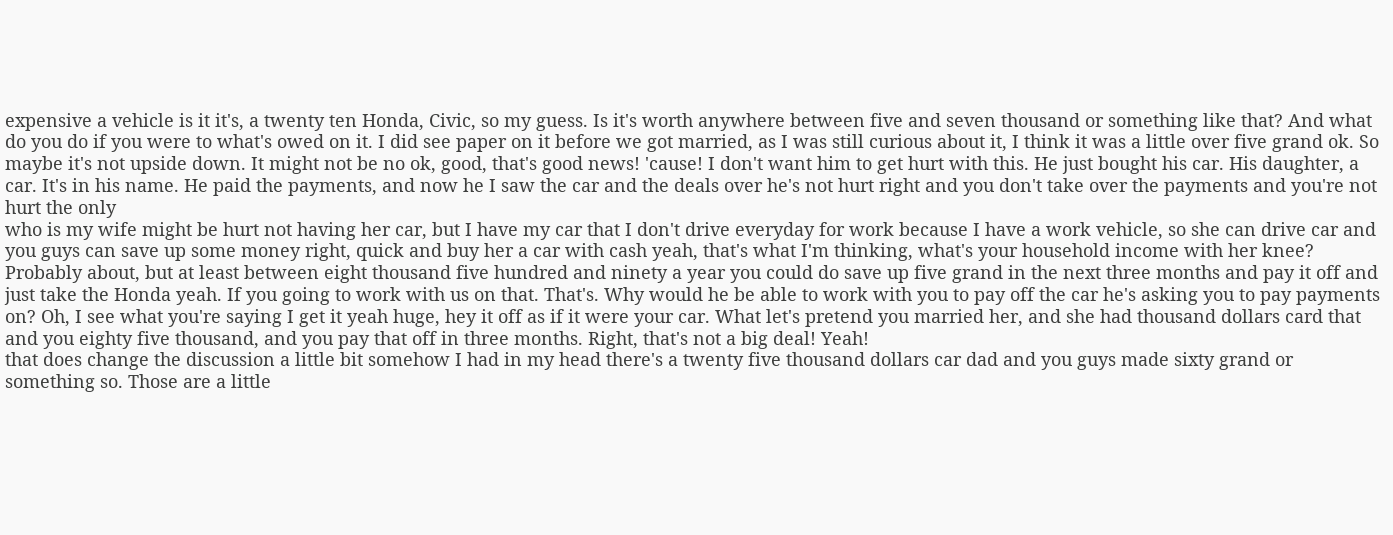expensive a vehicle is it it's, a twenty ten Honda, Civic, so my guess. Is it's worth anywhere between five and seven thousand or something like that? And what do you do if you were to what's owed on it. I did see paper on it before we got married, as I was still curious about it, I think it was a little over five grand ok. So maybe it's not upside down. It might not be no ok, good, that's good news! 'cause! I don't want him to get hurt with this. He just bought his car. His daughter, a car. It's in his name. He paid the payments, and now he I saw the car and the deals over he's not hurt right and you don't take over the payments and you're not hurt the only
who is my wife might be hurt not having her car, but I have my car that I don't drive everyday for work because I have a work vehicle, so she can drive car and you guys can save up some money right, quick and buy her a car with cash yeah, that's what I'm thinking, what's your household income with her knee? Probably about, but at least between eight thousand five hundred and ninety a year you could do save up five grand in the next three months and pay it off and just take the Honda yeah. If you going to work with us on that. That's. Why would he be able to work with you to pay off the car he's asking you to pay payments on? Oh, I see what you're saying I get it yeah huge, hey it off as if it were your car. What let's pretend you married her, and she had thousand dollars card that and you eighty five thousand, and you pay that off in three months. Right, that's not a big deal! Yeah!
that does change the discussion a little bit somehow I had in my head there's a twenty five thousand dollars car dad and you guys made sixty grand or something so. Those are a little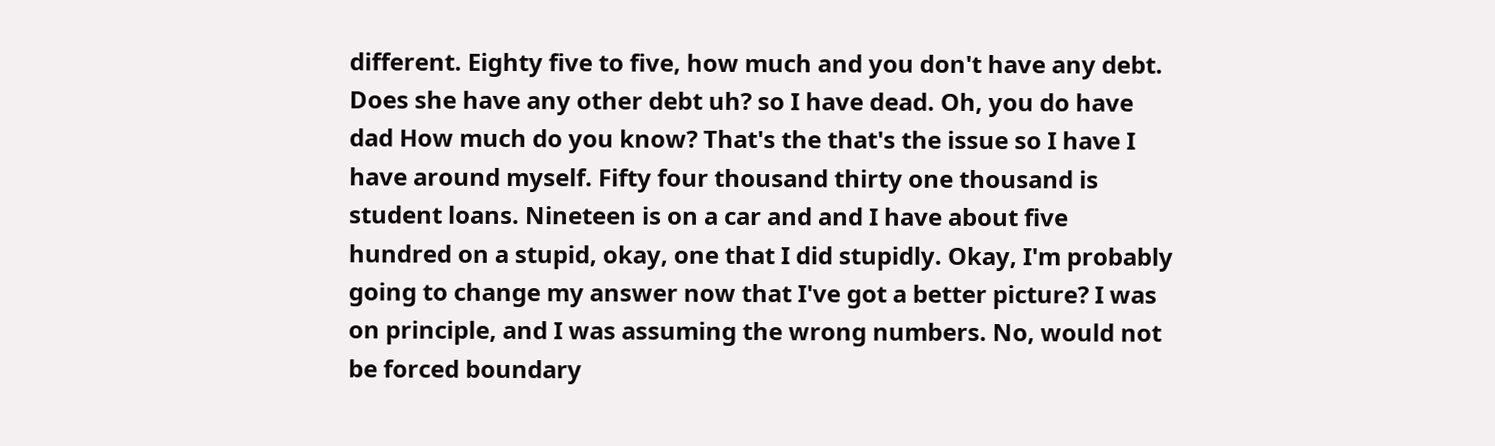different. Eighty five to five, how much and you don't have any debt. Does she have any other debt uh? so I have dead. Oh, you do have dad How much do you know? That's the that's the issue so I have I have around myself. Fifty four thousand thirty one thousand is student loans. Nineteen is on a car and and I have about five hundred on a stupid, okay, one that I did stupidly. Okay, I'm probably going to change my answer now that I've got a better picture? I was on principle, and I was assuming the wrong numbers. No, would not be forced boundary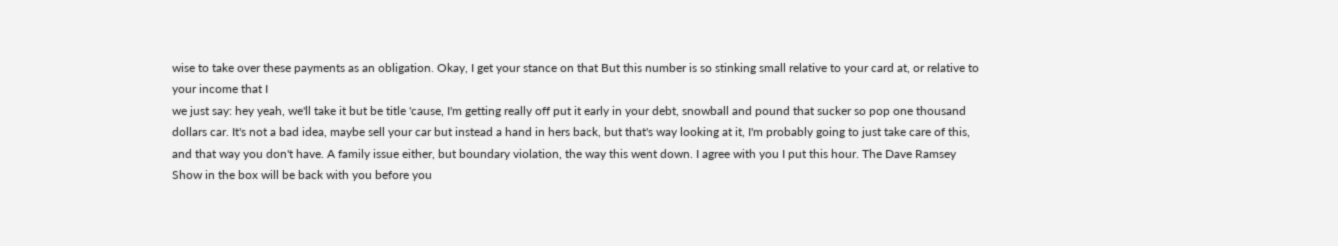wise to take over these payments as an obligation. Okay, I get your stance on that But this number is so stinking small relative to your card at, or relative to your income that I
we just say: hey yeah, we'll take it but be title 'cause, I'm getting really off put it early in your debt, snowball and pound that sucker so pop one thousand dollars car. It's not a bad idea, maybe sell your car but instead a hand in hers back, but that's way looking at it, I'm probably going to just take care of this, and that way you don't have. A family issue either, but boundary violation, the way this went down. I agree with you I put this hour. The Dave Ramsey Show in the box will be back with you before you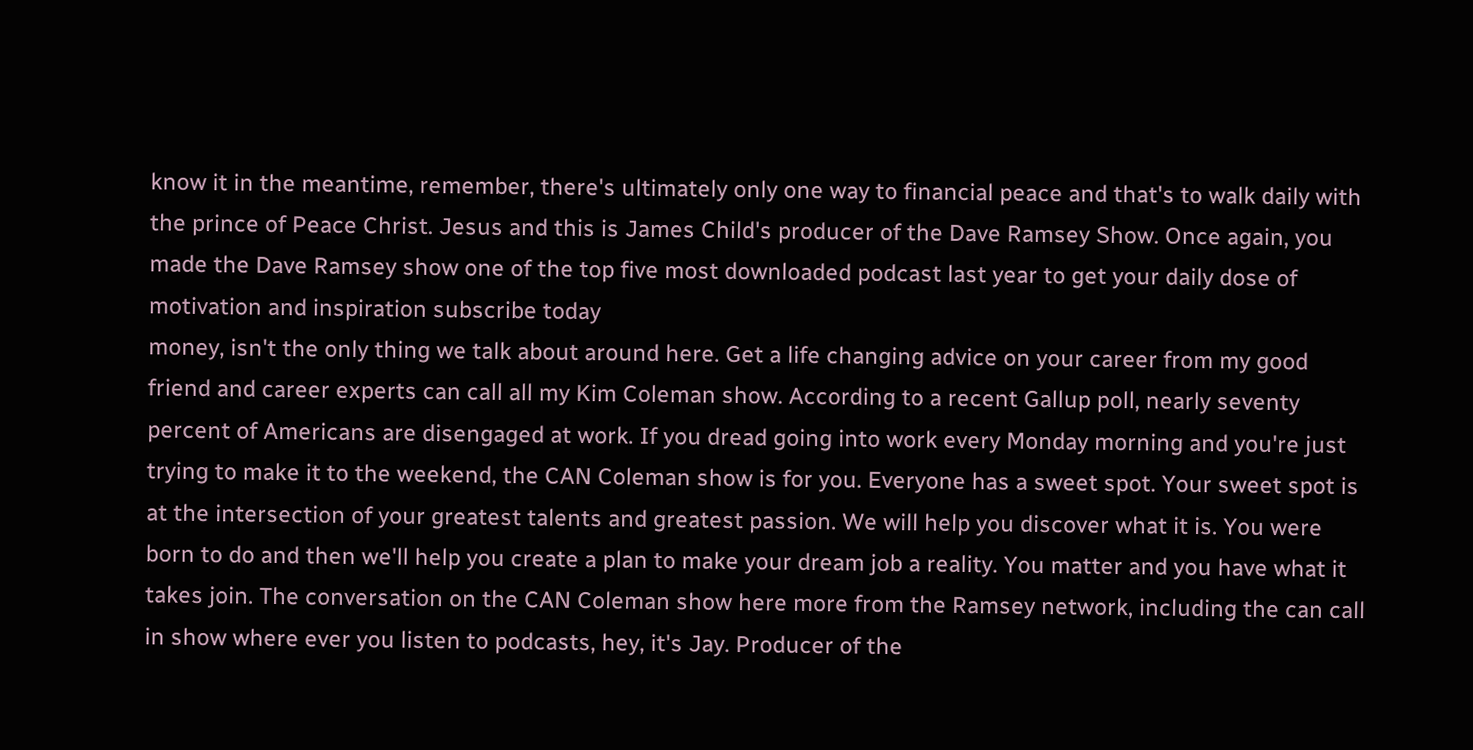know it in the meantime, remember, there's ultimately only one way to financial peace and that's to walk daily with the prince of Peace Christ. Jesus and this is James Child's producer of the Dave Ramsey Show. Once again, you made the Dave Ramsey show one of the top five most downloaded podcast last year to get your daily dose of motivation and inspiration subscribe today
money, isn't the only thing we talk about around here. Get a life changing advice on your career from my good friend and career experts can call all my Kim Coleman show. According to a recent Gallup poll, nearly seventy percent of Americans are disengaged at work. If you dread going into work every Monday morning and you're just trying to make it to the weekend, the CAN Coleman show is for you. Everyone has a sweet spot. Your sweet spot is at the intersection of your greatest talents and greatest passion. We will help you discover what it is. You were born to do and then we'll help you create a plan to make your dream job a reality. You matter and you have what it takes join. The conversation on the CAN Coleman show here more from the Ramsey network, including the can call in show where ever you listen to podcasts, hey, it's Jay. Producer of the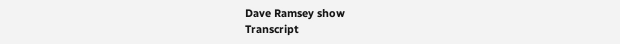Dave Ramsey show
Transcript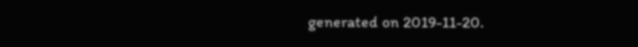generated on 2019-11-20.